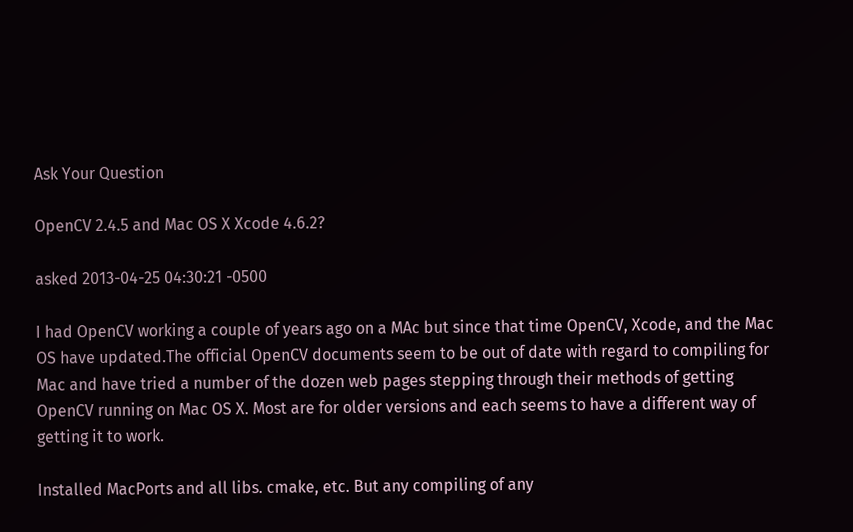Ask Your Question

OpenCV 2.4.5 and Mac OS X Xcode 4.6.2?

asked 2013-04-25 04:30:21 -0500

I had OpenCV working a couple of years ago on a MAc but since that time OpenCV, Xcode, and the Mac OS have updated.The official OpenCV documents seem to be out of date with regard to compiling for Mac and have tried a number of the dozen web pages stepping through their methods of getting OpenCV running on Mac OS X. Most are for older versions and each seems to have a different way of getting it to work.

Installed MacPorts and all libs. cmake, etc. But any compiling of any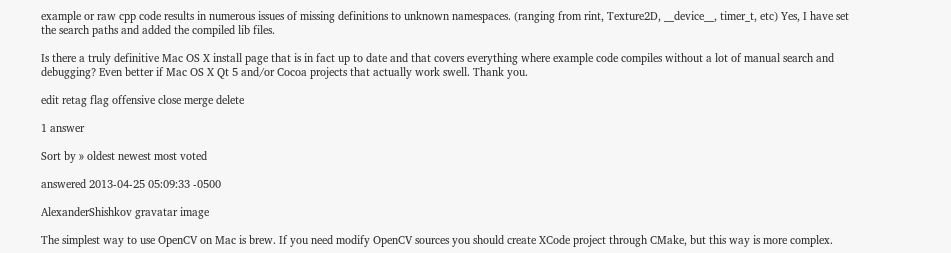example or raw cpp code results in numerous issues of missing definitions to unknown namespaces. (ranging from rint, Texture2D, __device__, timer_t, etc) Yes, I have set the search paths and added the compiled lib files.

Is there a truly definitive Mac OS X install page that is in fact up to date and that covers everything where example code compiles without a lot of manual search and debugging? Even better if Mac OS X Qt 5 and/or Cocoa projects that actually work swell. Thank you.

edit retag flag offensive close merge delete

1 answer

Sort by » oldest newest most voted

answered 2013-04-25 05:09:33 -0500

AlexanderShishkov gravatar image

The simplest way to use OpenCV on Mac is brew. If you need modify OpenCV sources you should create XCode project through CMake, but this way is more complex.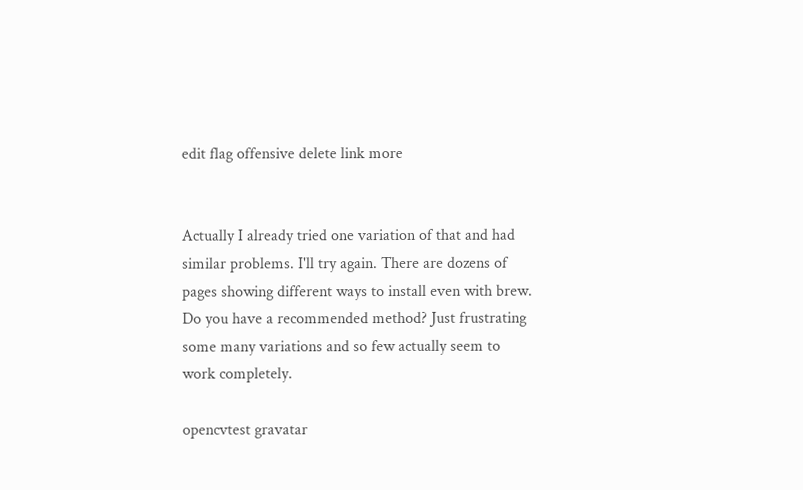edit flag offensive delete link more


Actually I already tried one variation of that and had similar problems. I'll try again. There are dozens of pages showing different ways to install even with brew. Do you have a recommended method? Just frustrating some many variations and so few actually seem to work completely.

opencvtest gravatar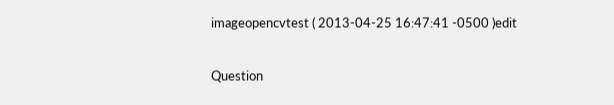imageopencvtest ( 2013-04-25 16:47:41 -0500 )edit

Question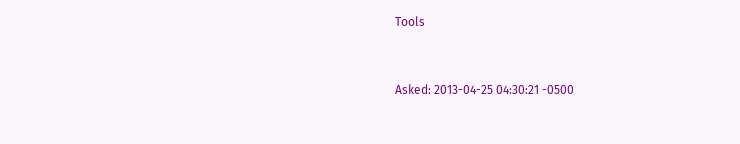Tools


Asked: 2013-04-25 04:30:21 -0500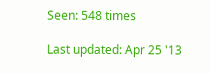Seen: 548 times

Last updated: Apr 25 '13